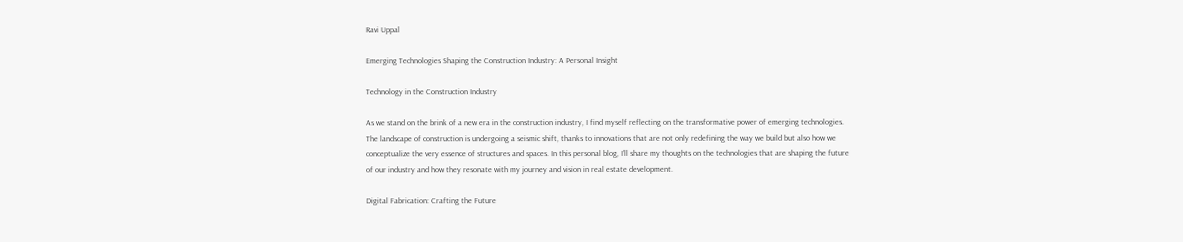Ravi Uppal

Emerging Technologies Shaping the Construction Industry: A Personal Insight

Technology in the Construction Industry

As we stand on the brink of a new era in the construction industry, I find myself reflecting on the transformative power of emerging technologies. The landscape of construction is undergoing a seismic shift, thanks to innovations that are not only redefining the way we build but also how we conceptualize the very essence of structures and spaces. In this personal blog, I’ll share my thoughts on the technologies that are shaping the future of our industry and how they resonate with my journey and vision in real estate development.

Digital Fabrication: Crafting the Future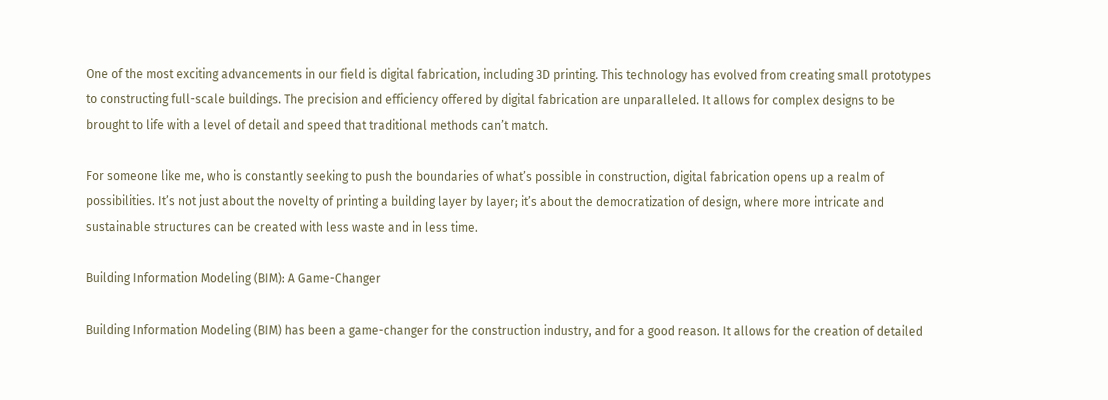One of the most exciting advancements in our field is digital fabrication, including 3D printing. This technology has evolved from creating small prototypes to constructing full-scale buildings. The precision and efficiency offered by digital fabrication are unparalleled. It allows for complex designs to be brought to life with a level of detail and speed that traditional methods can’t match.

For someone like me, who is constantly seeking to push the boundaries of what’s possible in construction, digital fabrication opens up a realm of possibilities. It’s not just about the novelty of printing a building layer by layer; it’s about the democratization of design, where more intricate and sustainable structures can be created with less waste and in less time.

Building Information Modeling (BIM): A Game-Changer

Building Information Modeling (BIM) has been a game-changer for the construction industry, and for a good reason. It allows for the creation of detailed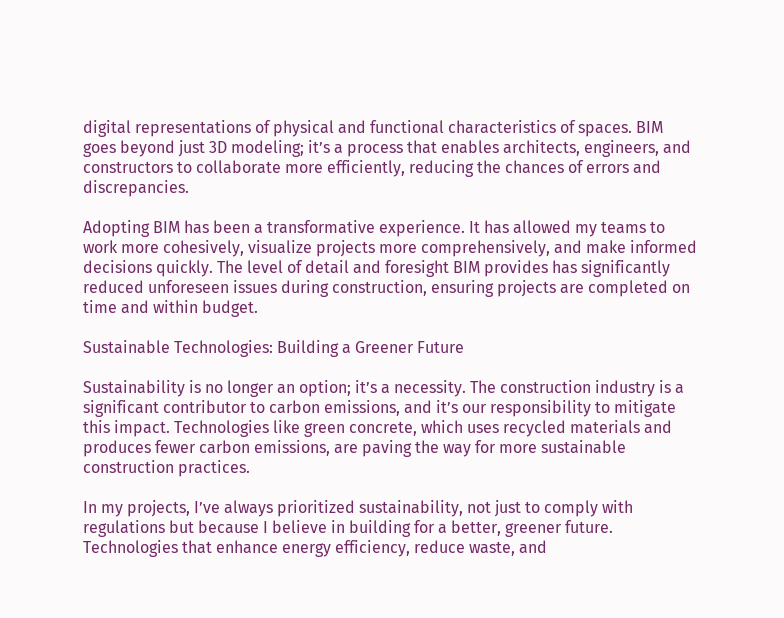digital representations of physical and functional characteristics of spaces. BIM goes beyond just 3D modeling; it’s a process that enables architects, engineers, and constructors to collaborate more efficiently, reducing the chances of errors and discrepancies.

Adopting BIM has been a transformative experience. It has allowed my teams to work more cohesively, visualize projects more comprehensively, and make informed decisions quickly. The level of detail and foresight BIM provides has significantly reduced unforeseen issues during construction, ensuring projects are completed on time and within budget.

Sustainable Technologies: Building a Greener Future

Sustainability is no longer an option; it’s a necessity. The construction industry is a significant contributor to carbon emissions, and it’s our responsibility to mitigate this impact. Technologies like green concrete, which uses recycled materials and produces fewer carbon emissions, are paving the way for more sustainable construction practices.

In my projects, I’ve always prioritized sustainability, not just to comply with regulations but because I believe in building for a better, greener future. Technologies that enhance energy efficiency, reduce waste, and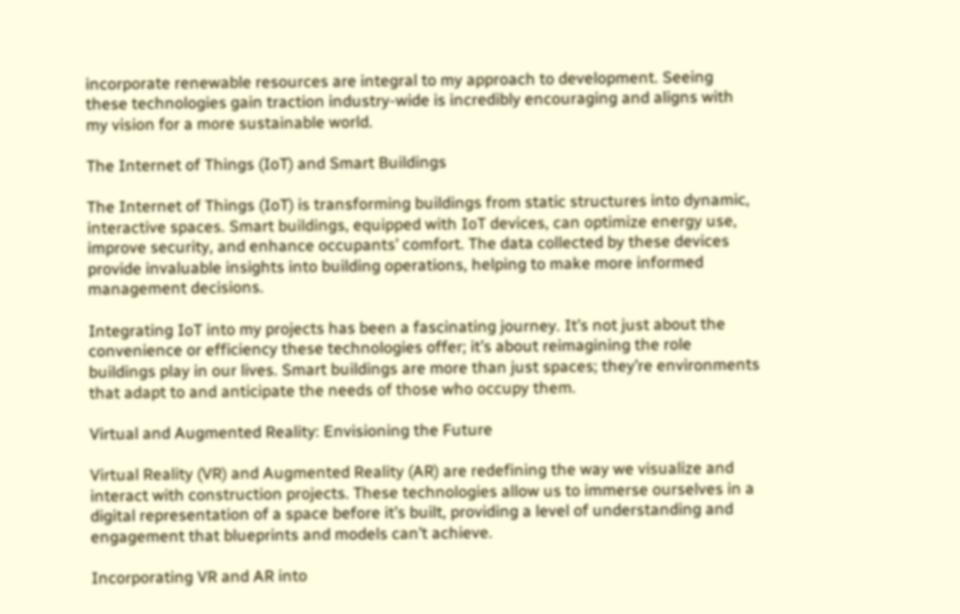incorporate renewable resources are integral to my approach to development. Seeing these technologies gain traction industry-wide is incredibly encouraging and aligns with my vision for a more sustainable world.

The Internet of Things (IoT) and Smart Buildings

The Internet of Things (IoT) is transforming buildings from static structures into dynamic, interactive spaces. Smart buildings, equipped with IoT devices, can optimize energy use, improve security, and enhance occupants’ comfort. The data collected by these devices provide invaluable insights into building operations, helping to make more informed management decisions.

Integrating IoT into my projects has been a fascinating journey. It’s not just about the convenience or efficiency these technologies offer; it’s about reimagining the role buildings play in our lives. Smart buildings are more than just spaces; they’re environments that adapt to and anticipate the needs of those who occupy them.

Virtual and Augmented Reality: Envisioning the Future

Virtual Reality (VR) and Augmented Reality (AR) are redefining the way we visualize and interact with construction projects. These technologies allow us to immerse ourselves in a digital representation of a space before it’s built, providing a level of understanding and engagement that blueprints and models can’t achieve.

Incorporating VR and AR into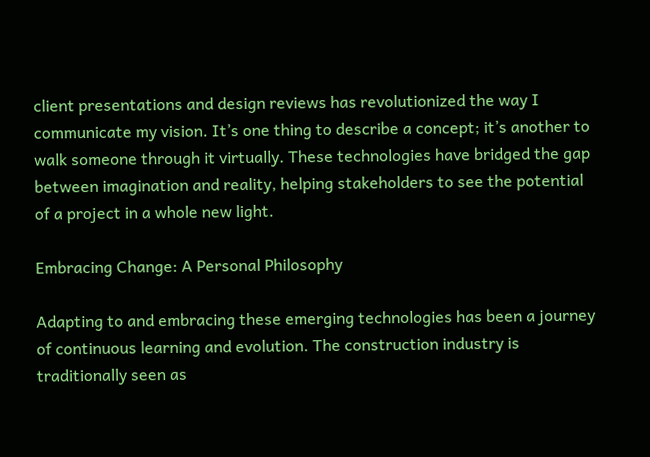client presentations and design reviews has revolutionized the way I communicate my vision. It’s one thing to describe a concept; it’s another to walk someone through it virtually. These technologies have bridged the gap between imagination and reality, helping stakeholders to see the potential of a project in a whole new light.

Embracing Change: A Personal Philosophy

Adapting to and embracing these emerging technologies has been a journey of continuous learning and evolution. The construction industry is traditionally seen as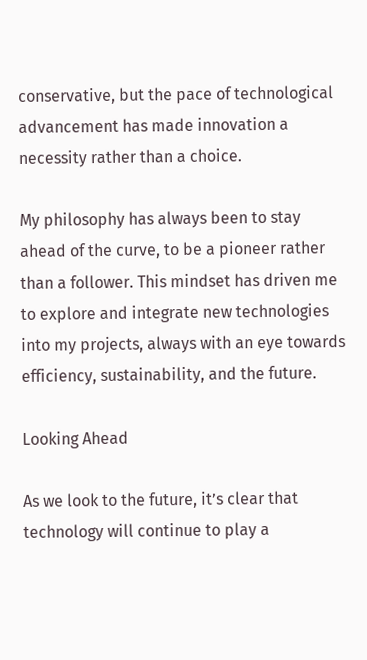conservative, but the pace of technological advancement has made innovation a necessity rather than a choice.

My philosophy has always been to stay ahead of the curve, to be a pioneer rather than a follower. This mindset has driven me to explore and integrate new technologies into my projects, always with an eye towards efficiency, sustainability, and the future.

Looking Ahead

As we look to the future, it’s clear that technology will continue to play a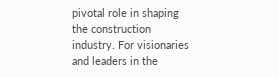pivotal role in shaping the construction industry. For visionaries and leaders in the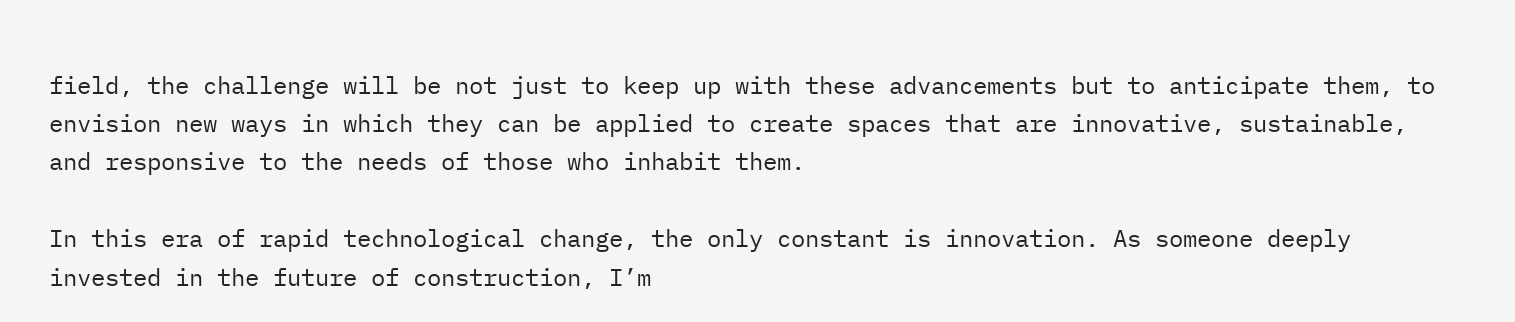field, the challenge will be not just to keep up with these advancements but to anticipate them, to envision new ways in which they can be applied to create spaces that are innovative, sustainable, and responsive to the needs of those who inhabit them.

In this era of rapid technological change, the only constant is innovation. As someone deeply invested in the future of construction, I’m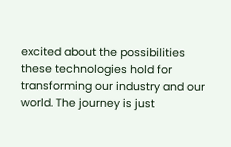excited about the possibilities these technologies hold for transforming our industry and our world. The journey is just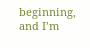beginning, and I’m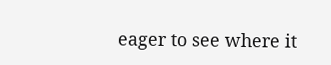eager to see where it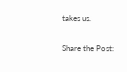takes us.

Share the Post: